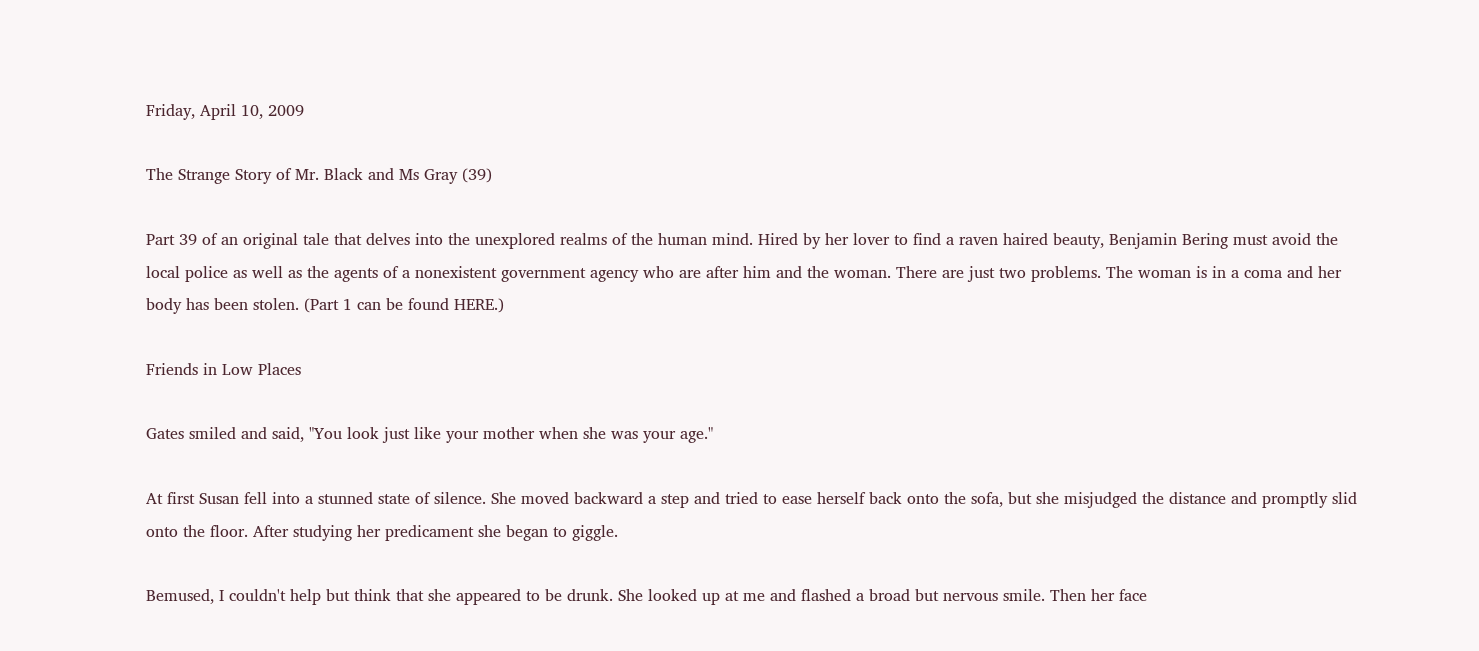Friday, April 10, 2009

The Strange Story of Mr. Black and Ms Gray (39)

Part 39 of an original tale that delves into the unexplored realms of the human mind. Hired by her lover to find a raven haired beauty, Benjamin Bering must avoid the local police as well as the agents of a nonexistent government agency who are after him and the woman. There are just two problems. The woman is in a coma and her body has been stolen. (Part 1 can be found HERE.)

Friends in Low Places

Gates smiled and said, "You look just like your mother when she was your age."

At first Susan fell into a stunned state of silence. She moved backward a step and tried to ease herself back onto the sofa, but she misjudged the distance and promptly slid onto the floor. After studying her predicament she began to giggle.

Bemused, I couldn't help but think that she appeared to be drunk. She looked up at me and flashed a broad but nervous smile. Then her face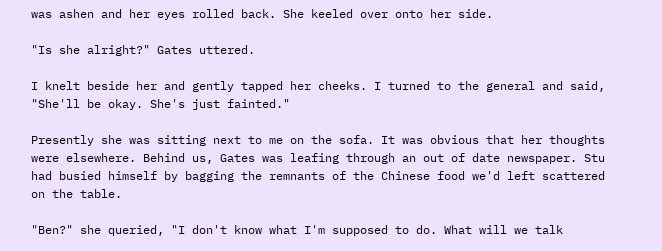was ashen and her eyes rolled back. She keeled over onto her side.

"Is she alright?" Gates uttered.

I knelt beside her and gently tapped her cheeks. I turned to the general and said, "She'll be okay. She's just fainted."

Presently she was sitting next to me on the sofa. It was obvious that her thoughts were elsewhere. Behind us, Gates was leafing through an out of date newspaper. Stu had busied himself by bagging the remnants of the Chinese food we'd left scattered on the table.

"Ben?" she queried, "I don't know what I'm supposed to do. What will we talk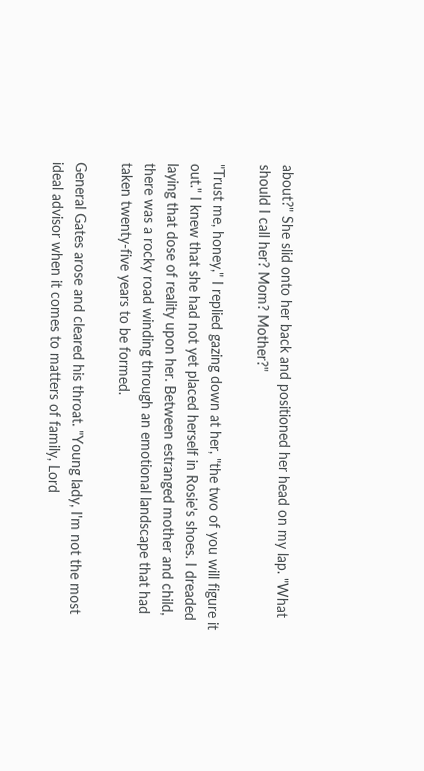about?" She slid onto her back and positioned her head on my lap. "What should I call her? Mom? Mother?"

"Trust me, honey," I replied gazing down at her, "the two of you will figure it out." I knew that she had not yet placed herself in Rosie's shoes. I dreaded laying that dose of reality upon her. Between estranged mother and child, there was a rocky road winding through an emotional landscape that had taken twenty-five years to be formed.

General Gates arose and cleared his throat. "Young lady, I'm not the most ideal advisor when it comes to matters of family, Lord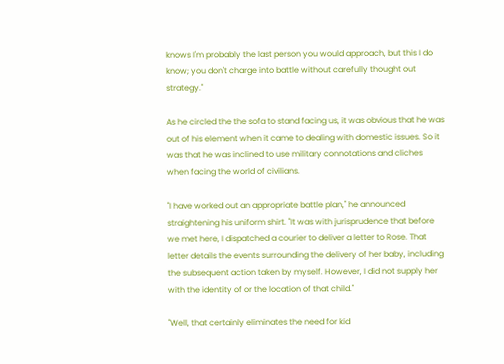knows I'm probably the last person you would approach, but this I do know; you don't charge into battle without carefully thought out strategy."

As he circled the the sofa to stand facing us, it was obvious that he was out of his element when it came to dealing with domestic issues. So it was that he was inclined to use military connotations and cliches when facing the world of civilians.

"I have worked out an appropriate battle plan," he announced straightening his uniform shirt. "It was with jurisprudence that before we met here, I dispatched a courier to deliver a letter to Rose. That letter details the events surrounding the delivery of her baby, including the subsequent action taken by myself. However, I did not supply her with the identity of or the location of that child."

"Well, that certainly eliminates the need for kid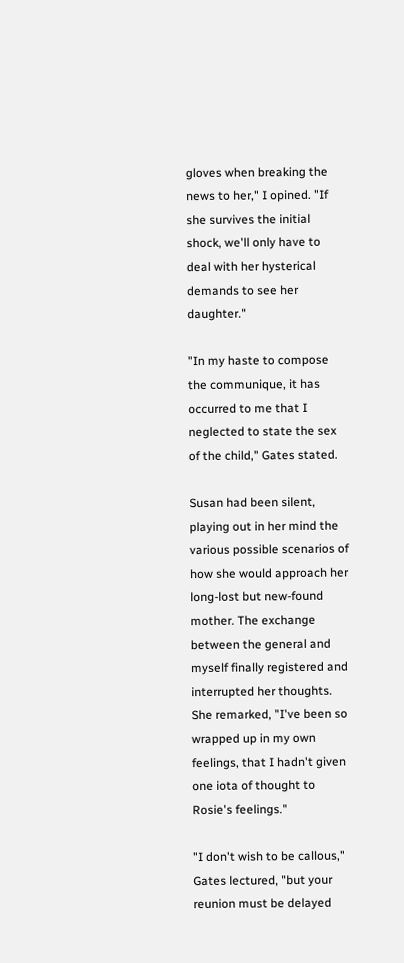gloves when breaking the news to her," I opined. "If she survives the initial shock, we'll only have to deal with her hysterical demands to see her daughter."

"In my haste to compose the communique, it has occurred to me that I neglected to state the sex of the child," Gates stated.

Susan had been silent, playing out in her mind the various possible scenarios of how she would approach her long-lost but new-found mother. The exchange between the general and myself finally registered and interrupted her thoughts. She remarked, "I've been so wrapped up in my own feelings, that I hadn't given one iota of thought to Rosie's feelings."

"I don't wish to be callous," Gates lectured, "but your reunion must be delayed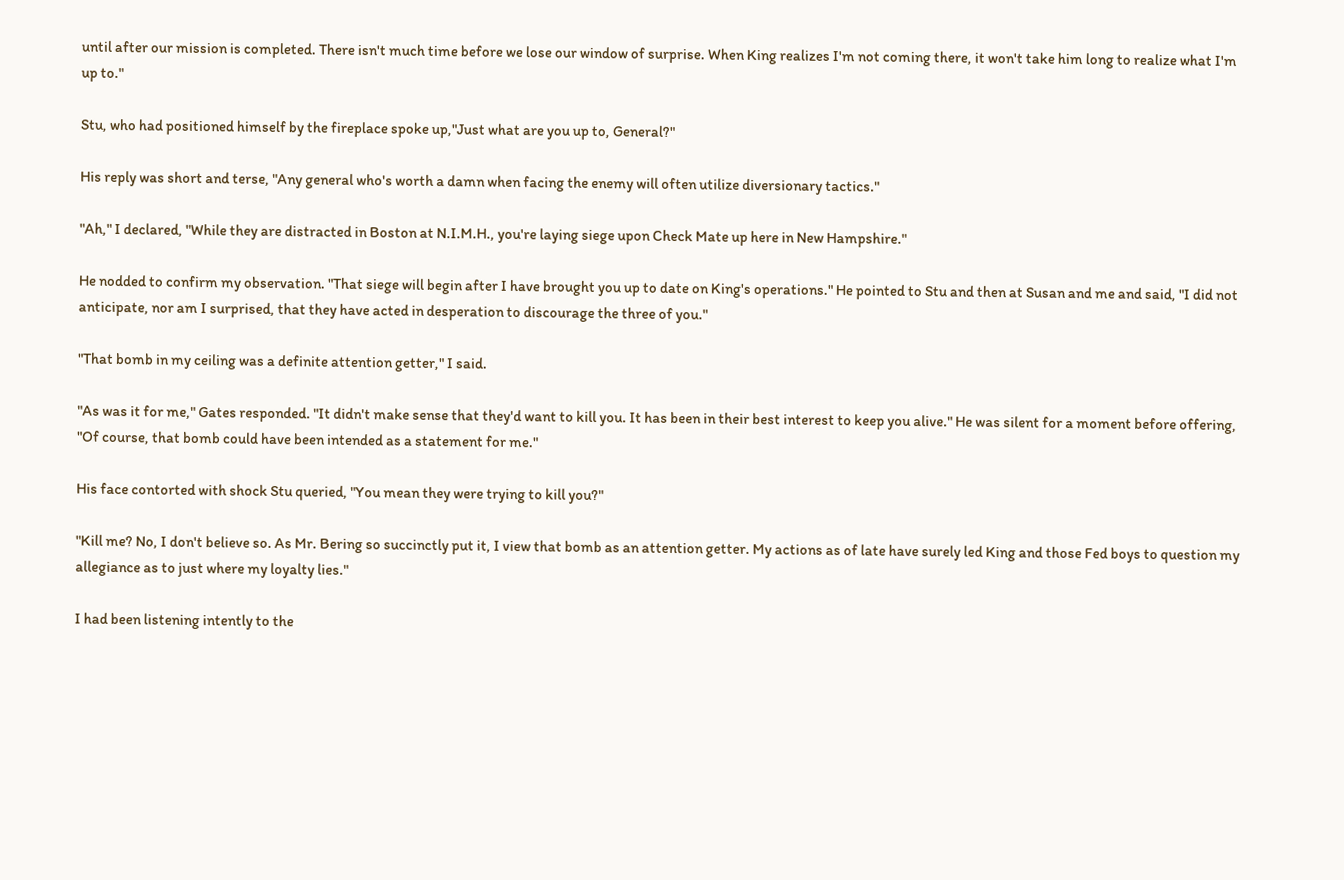until after our mission is completed. There isn't much time before we lose our window of surprise. When King realizes I'm not coming there, it won't take him long to realize what I'm up to."

Stu, who had positioned himself by the fireplace spoke up,"Just what are you up to, General?"

His reply was short and terse, "Any general who's worth a damn when facing the enemy will often utilize diversionary tactics."

"Ah," I declared, "While they are distracted in Boston at N.I.M.H., you're laying siege upon Check Mate up here in New Hampshire."

He nodded to confirm my observation. "That siege will begin after I have brought you up to date on King's operations." He pointed to Stu and then at Susan and me and said, "I did not anticipate, nor am I surprised, that they have acted in desperation to discourage the three of you."

"That bomb in my ceiling was a definite attention getter," I said.

"As was it for me," Gates responded. "It didn't make sense that they'd want to kill you. It has been in their best interest to keep you alive." He was silent for a moment before offering, "Of course, that bomb could have been intended as a statement for me."

His face contorted with shock Stu queried, "You mean they were trying to kill you?"

"Kill me? No, I don't believe so. As Mr. Bering so succinctly put it, I view that bomb as an attention getter. My actions as of late have surely led King and those Fed boys to question my allegiance as to just where my loyalty lies."

I had been listening intently to the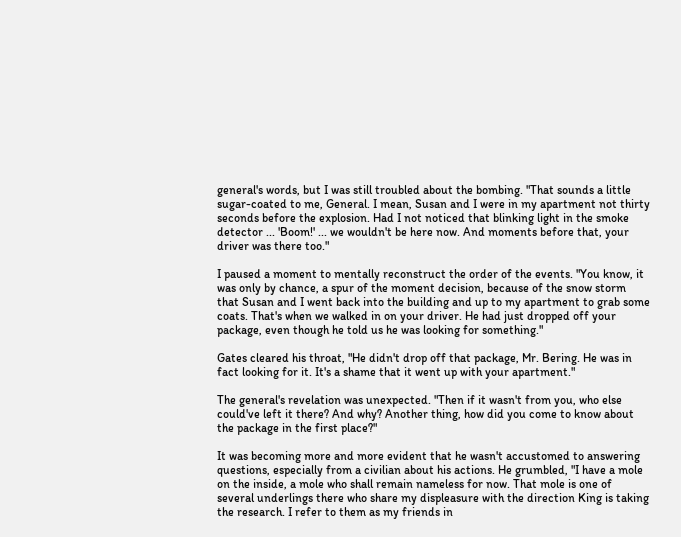general's words, but I was still troubled about the bombing. "That sounds a little sugar-coated to me, General. I mean, Susan and I were in my apartment not thirty seconds before the explosion. Had I not noticed that blinking light in the smoke detector ... 'Boom!' ... we wouldn't be here now. And moments before that, your driver was there too."

I paused a moment to mentally reconstruct the order of the events. "You know, it was only by chance, a spur of the moment decision, because of the snow storm that Susan and I went back into the building and up to my apartment to grab some coats. That's when we walked in on your driver. He had just dropped off your package, even though he told us he was looking for something."

Gates cleared his throat, "He didn't drop off that package, Mr. Bering. He was in fact looking for it. It's a shame that it went up with your apartment."

The general's revelation was unexpected. "Then if it wasn't from you, who else could've left it there? And why? Another thing, how did you come to know about the package in the first place?"

It was becoming more and more evident that he wasn't accustomed to answering questions, especially from a civilian about his actions. He grumbled, "I have a mole on the inside, a mole who shall remain nameless for now. That mole is one of several underlings there who share my displeasure with the direction King is taking the research. I refer to them as my friends in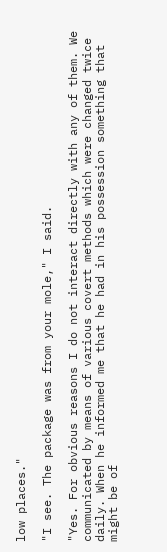low places."

"I see. The package was from your mole," I said.

"Yes. For obvious reasons I do not interact directly with any of them. We communicated by means of various covert methods which were changed twice daily. When he informed me that he had in his possession something that might be of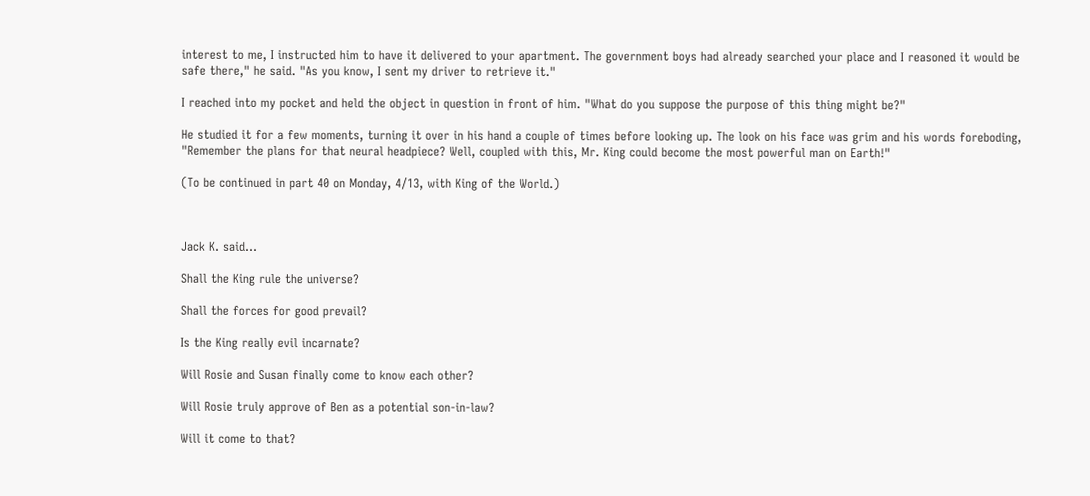interest to me, I instructed him to have it delivered to your apartment. The government boys had already searched your place and I reasoned it would be safe there," he said. "As you know, I sent my driver to retrieve it."

I reached into my pocket and held the object in question in front of him. "What do you suppose the purpose of this thing might be?"

He studied it for a few moments, turning it over in his hand a couple of times before looking up. The look on his face was grim and his words foreboding, "Remember the plans for that neural headpiece? Well, coupled with this, Mr. King could become the most powerful man on Earth!"

(To be continued in part 40 on Monday, 4/13, with King of the World.)



Jack K. said...

Shall the King rule the universe?

Shall the forces for good prevail?

Is the King really evil incarnate?

Will Rosie and Susan finally come to know each other?

Will Rosie truly approve of Ben as a potential son-in-law?

Will it come to that?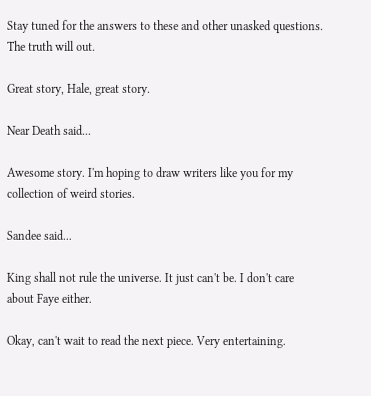Stay tuned for the answers to these and other unasked questions. The truth will out.

Great story, Hale, great story.

Near Death said...

Awesome story. I'm hoping to draw writers like you for my collection of weird stories.

Sandee said...

King shall not rule the universe. It just can't be. I don't care about Faye either.

Okay, can't wait to read the next piece. Very entertaining.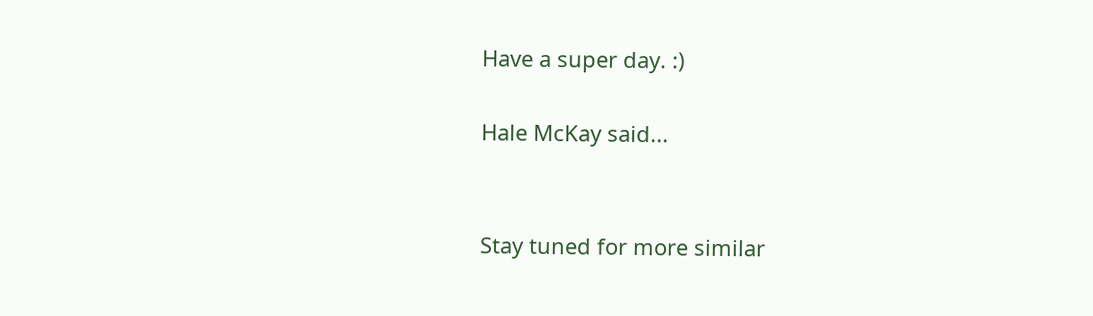Have a super day. :)

Hale McKay said...


Stay tuned for more similar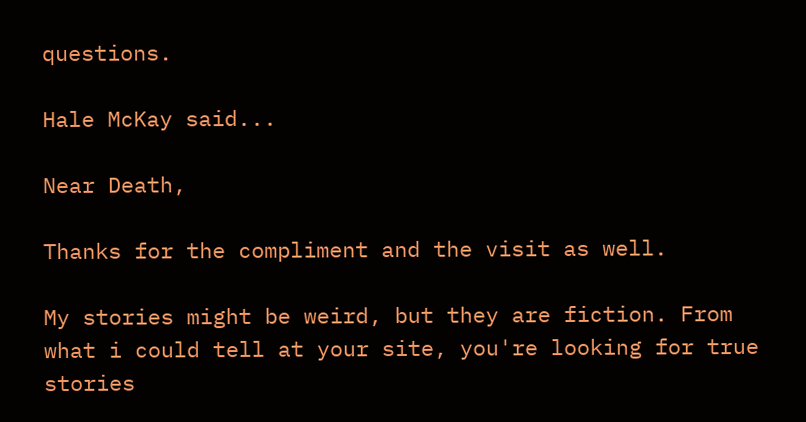questions.

Hale McKay said...

Near Death,

Thanks for the compliment and the visit as well.

My stories might be weird, but they are fiction. From what i could tell at your site, you're looking for true stories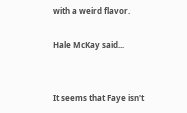with a weird flavor.

Hale McKay said...


It seems that Faye isn't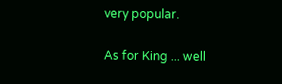very popular.

As for King ... well